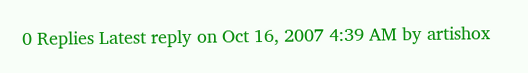0 Replies Latest reply on Oct 16, 2007 4:39 AM by artishox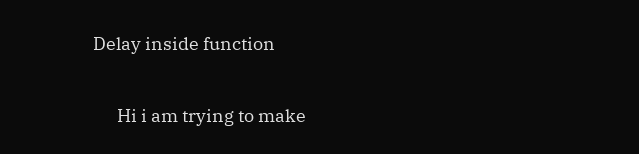Delay inside function

      Hi i am trying to make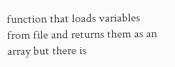function that loads variables from file and returns them as an array but there is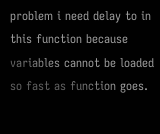problem i need delay to in this function because variables cannot be loaded so fast as function goes.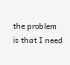the problem is that I need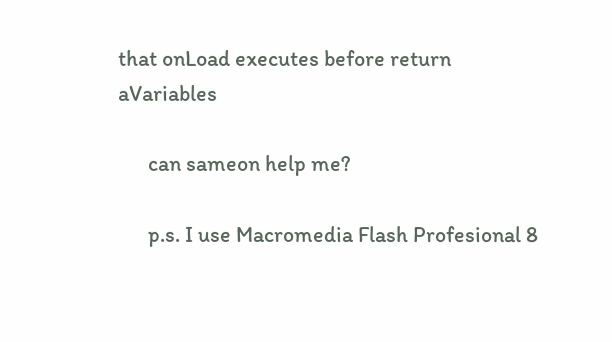that onLoad executes before return aVariables

      can sameon help me?

      p.s. I use Macromedia Flash Profesional 8